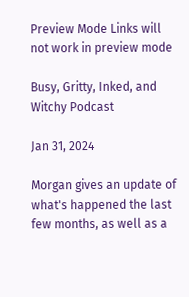Preview Mode Links will not work in preview mode

Busy, Gritty, Inked, and Witchy Podcast

Jan 31, 2024

Morgan gives an update of what's happened the last few months, as well as a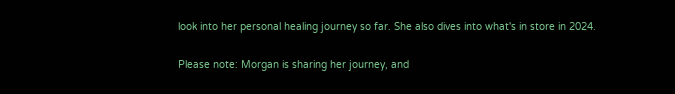look into her personal healing journey so far. She also dives into what's in store in 2024.

Please note: Morgan is sharing her journey, and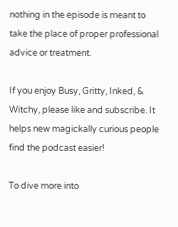nothing in the episode is meant to take the place of proper professional advice or treatment.

If you enjoy Busy, Gritty, Inked, & Witchy, please like and subscribe. It helps new magickally curious people find the podcast easier!

To dive more into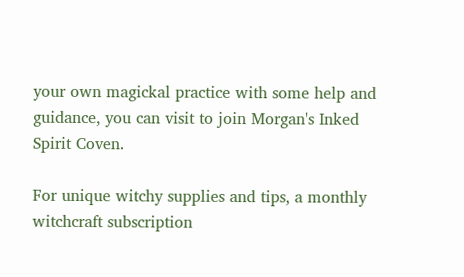your own magickal practice with some help and guidance, you can visit to join Morgan's Inked Spirit Coven.

For unique witchy supplies and tips, a monthly witchcraft subscription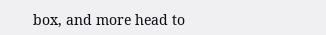box, and more head to